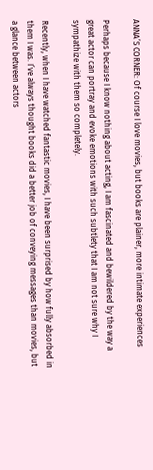ANNA’S CORNER: Of course I love movies, but books are plainer, more intimate experiences

Perhaps because I know nothing about acting, I am fascinated and bewildered by the way a great actor can portray and evoke emotions with such subtlety that I am not sure why I sympathize with them so completely.

Recently, when I have watched fantastic movies, I have been surprised by how fully absorbed in them I was. I’ve always thought books did a better job of conveying messages than movies, but a glance between actors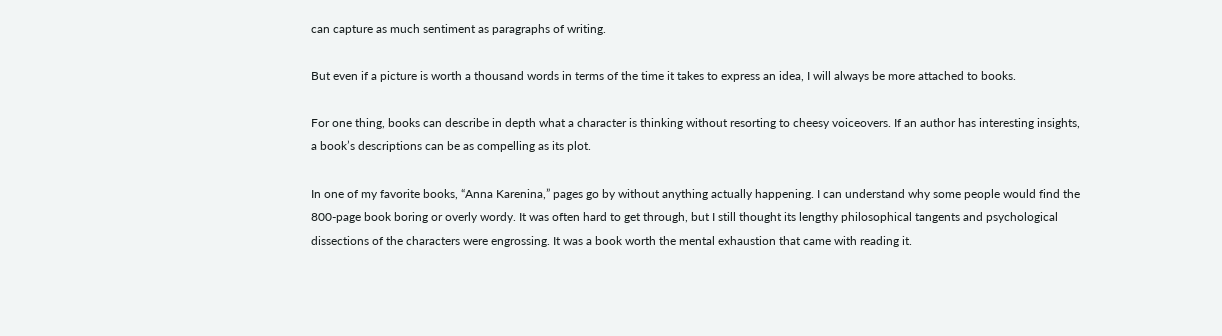can capture as much sentiment as paragraphs of writing.

But even if a picture is worth a thousand words in terms of the time it takes to express an idea, I will always be more attached to books.

For one thing, books can describe in depth what a character is thinking without resorting to cheesy voiceovers. If an author has interesting insights, a book’s descriptions can be as compelling as its plot.

In one of my favorite books, “Anna Karenina,” pages go by without anything actually happening. I can understand why some people would find the 800-page book boring or overly wordy. It was often hard to get through, but I still thought its lengthy philosophical tangents and psychological dissections of the characters were engrossing. It was a book worth the mental exhaustion that came with reading it.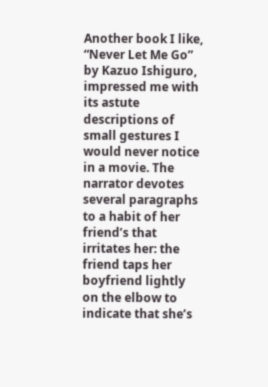Another book I like, “Never Let Me Go” by Kazuo Ishiguro, impressed me with its astute descriptions of small gestures I would never notice in a movie. The narrator devotes several paragraphs to a habit of her friend’s that irritates her: the friend taps her boyfriend lightly on the elbow to indicate that she’s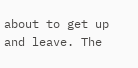about to get up and leave. The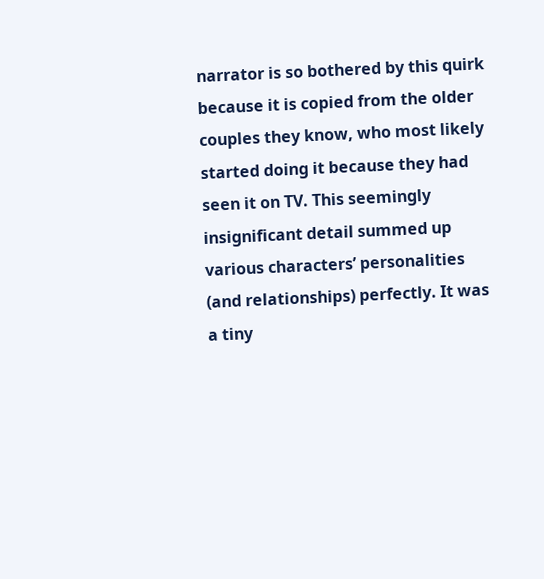narrator is so bothered by this quirk because it is copied from the older couples they know, who most likely started doing it because they had seen it on TV. This seemingly insignificant detail summed up various characters’ personalities (and relationships) perfectly. It was a tiny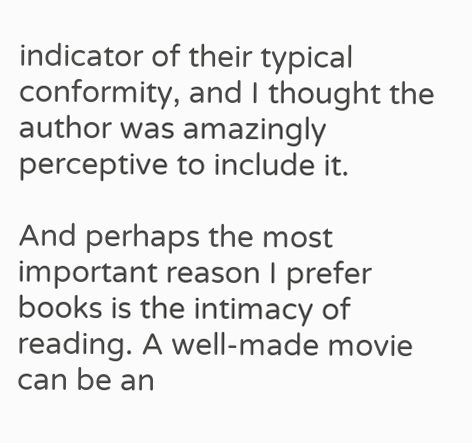indicator of their typical conformity, and I thought the author was amazingly perceptive to include it.

And perhaps the most important reason I prefer books is the intimacy of reading. A well-made movie can be an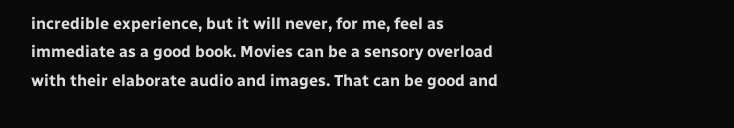incredible experience, but it will never, for me, feel as immediate as a good book. Movies can be a sensory overload with their elaborate audio and images. That can be good and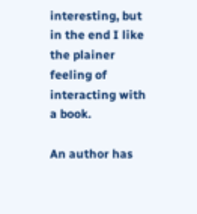interesting, but in the end I like the plainer feeling of interacting with a book.

An author has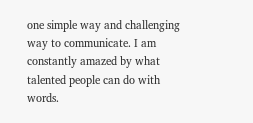one simple way and challenging way to communicate. I am constantly amazed by what talented people can do with words.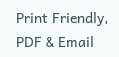Print Friendly, PDF & Email